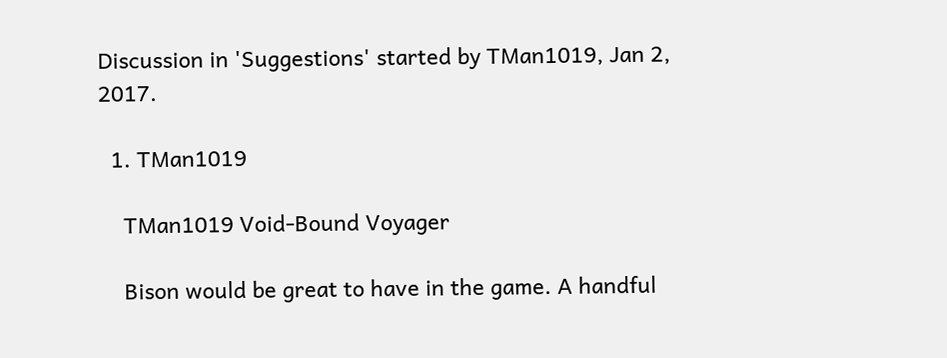Discussion in 'Suggestions' started by TMan1019, Jan 2, 2017.

  1. TMan1019

    TMan1019 Void-Bound Voyager

    Bison would be great to have in the game. A handful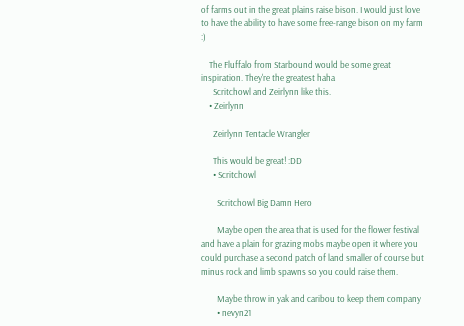of farms out in the great plains raise bison. I would just love to have the ability to have some free-range bison on my farm :)

    The Fluffalo from Starbound would be some great inspiration. They're the greatest haha
      Scritchowl and Zeirlynn like this.
    • Zeirlynn

      Zeirlynn Tentacle Wrangler

      This would be great! :DD
      • Scritchowl

        Scritchowl Big Damn Hero

        Maybe open the area that is used for the flower festival and have a plain for grazing mobs maybe open it where you could purchase a second patch of land smaller of course but minus rock and limb spawns so you could raise them.

        Maybe throw in yak and caribou to keep them company
        • nevyn21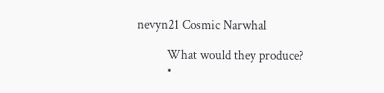nevyn21 Cosmic Narwhal

          What would they produce?
          •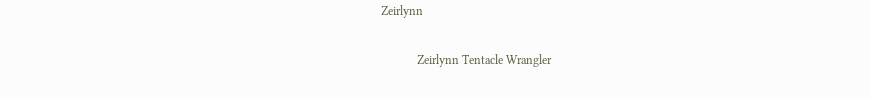Zeirlynn

            Zeirlynn Tentacle Wrangler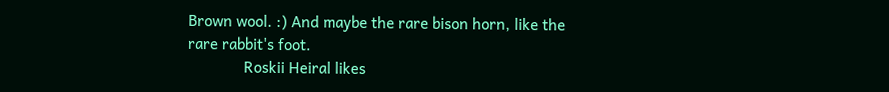Brown wool. :) And maybe the rare bison horn, like the rare rabbit's foot.
              Roskii Heiral likes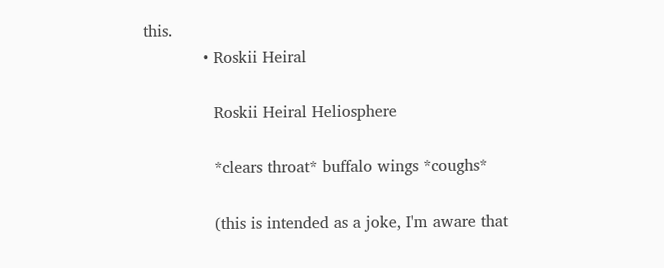this.
            • Roskii Heiral

              Roskii Heiral Heliosphere

              *clears throat* buffalo wings *coughs*

              (this is intended as a joke, I'm aware that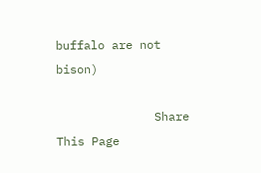buffalo are not bison)

              Share This Page